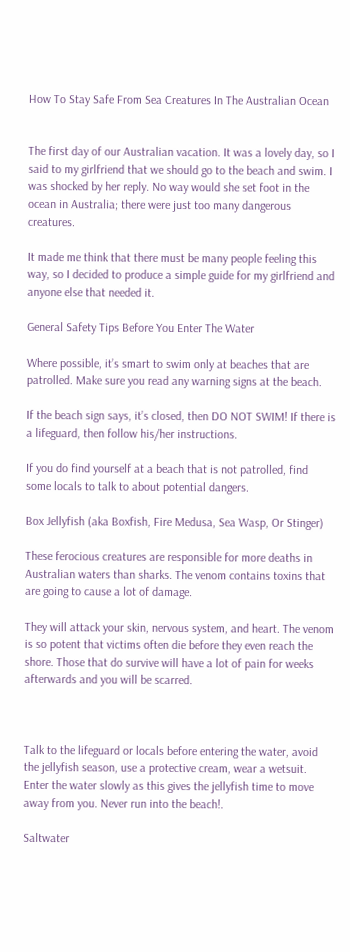How To Stay Safe From Sea Creatures In The Australian Ocean


The first day of our Australian vacation. It was a lovely day, so I said to my girlfriend that we should go to the beach and swim. I was shocked by her reply. No way would she set foot in the ocean in Australia; there were just too many dangerous creatures.

It made me think that there must be many people feeling this way, so I decided to produce a simple guide for my girlfriend and anyone else that needed it.

General Safety Tips Before You Enter The Water

Where possible, it’s smart to swim only at beaches that are patrolled. Make sure you read any warning signs at the beach.

If the beach sign says, it’s closed, then DO NOT SWIM! If there is a lifeguard, then follow his/her instructions.

If you do find yourself at a beach that is not patrolled, find some locals to talk to about potential dangers.

Box Jellyfish (aka Boxfish, Fire Medusa, Sea Wasp, Or Stinger)

These ferocious creatures are responsible for more deaths in Australian waters than sharks. The venom contains toxins that are going to cause a lot of damage.

They will attack your skin, nervous system, and heart. The venom is so potent that victims often die before they even reach the shore. Those that do survive will have a lot of pain for weeks afterwards and you will be scarred.



Talk to the lifeguard or locals before entering the water, avoid the jellyfish season, use a protective cream, wear a wetsuit. Enter the water slowly as this gives the jellyfish time to move away from you. Never run into the beach!.

Saltwater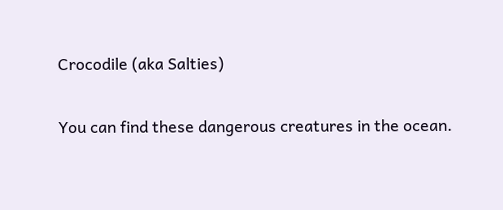Crocodile (aka Salties)

You can find these dangerous creatures in the ocean.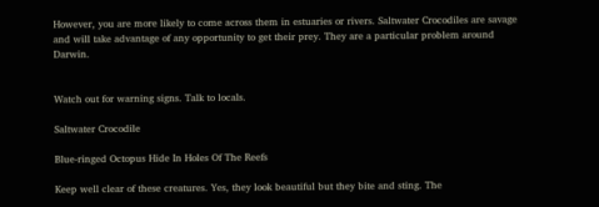However, you are more likely to come across them in estuaries or rivers. Saltwater Crocodiles are savage and will take advantage of any opportunity to get their prey. They are a particular problem around Darwin.


Watch out for warning signs. Talk to locals.

Saltwater Crocodile

Blue-ringed Octopus Hide In Holes Of The Reefs

Keep well clear of these creatures. Yes, they look beautiful but they bite and sting. The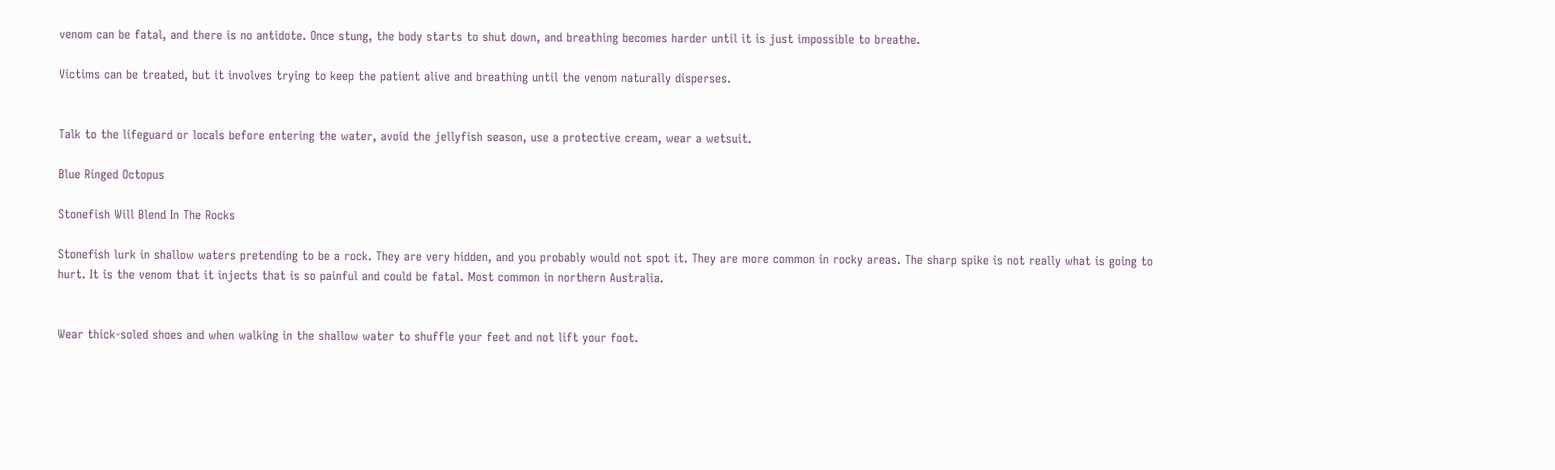venom can be fatal, and there is no antidote. Once stung, the body starts to shut down, and breathing becomes harder until it is just impossible to breathe.

Victims can be treated, but it involves trying to keep the patient alive and breathing until the venom naturally disperses.


Talk to the lifeguard or locals before entering the water, avoid the jellyfish season, use a protective cream, wear a wetsuit.

Blue Ringed Octopus

Stonefish Will Blend In The Rocks

Stonefish lurk in shallow waters pretending to be a rock. They are very hidden, and you probably would not spot it. They are more common in rocky areas. The sharp spike is not really what is going to hurt. It is the venom that it injects that is so painful and could be fatal. Most common in northern Australia.


Wear thick-soled shoes and when walking in the shallow water to shuffle your feet and not lift your foot.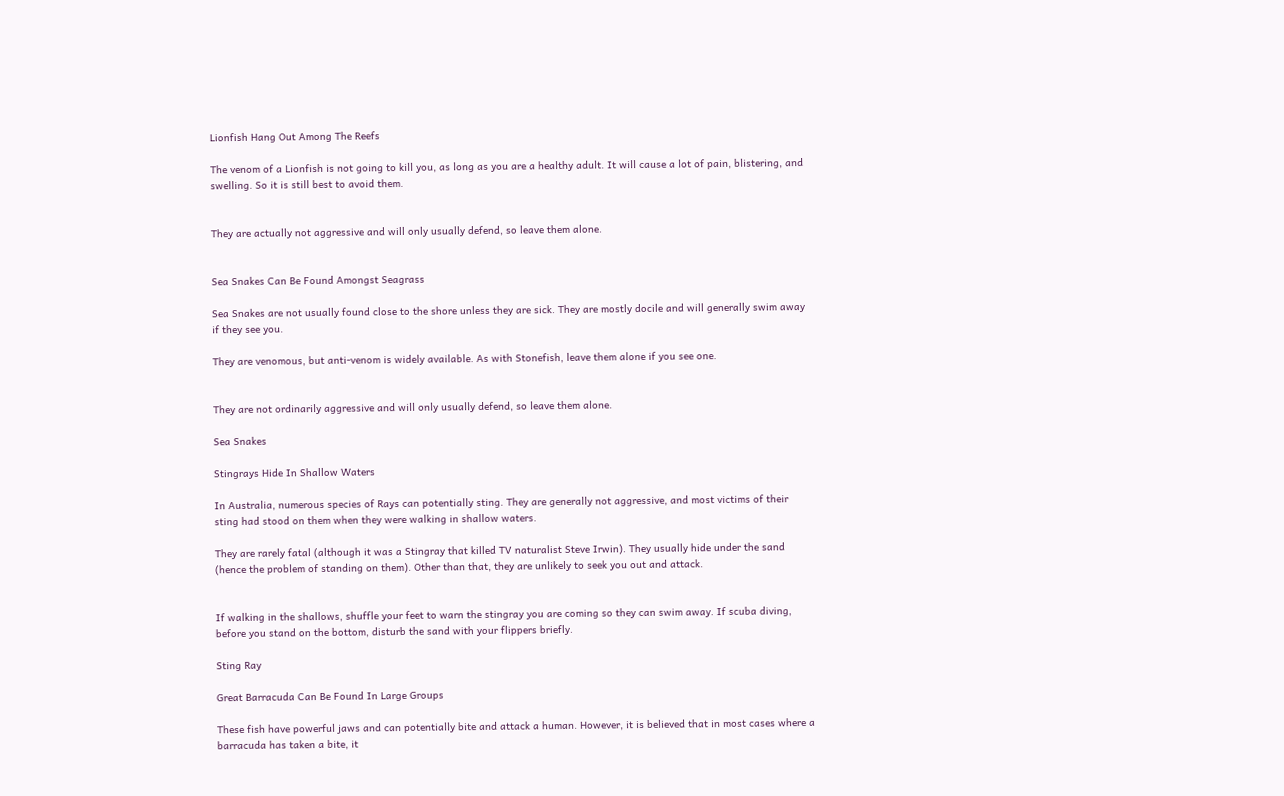Lionfish Hang Out Among The Reefs

The venom of a Lionfish is not going to kill you, as long as you are a healthy adult. It will cause a lot of pain, blistering, and swelling. So it is still best to avoid them.


They are actually not aggressive and will only usually defend, so leave them alone.


Sea Snakes Can Be Found Amongst Seagrass

Sea Snakes are not usually found close to the shore unless they are sick. They are mostly docile and will generally swim away if they see you.

They are venomous, but anti-venom is widely available. As with Stonefish, leave them alone if you see one.


They are not ordinarily aggressive and will only usually defend, so leave them alone.

Sea Snakes

Stingrays Hide In Shallow Waters

In Australia, numerous species of Rays can potentially sting. They are generally not aggressive, and most victims of their sting had stood on them when they were walking in shallow waters.

They are rarely fatal (although it was a Stingray that killed TV naturalist Steve Irwin). They usually hide under the sand (hence the problem of standing on them). Other than that, they are unlikely to seek you out and attack.


If walking in the shallows, shuffle your feet to warn the stingray you are coming so they can swim away. If scuba diving, before you stand on the bottom, disturb the sand with your flippers briefly.

Sting Ray

Great Barracuda Can Be Found In Large Groups

These fish have powerful jaws and can potentially bite and attack a human. However, it is believed that in most cases where a barracuda has taken a bite, it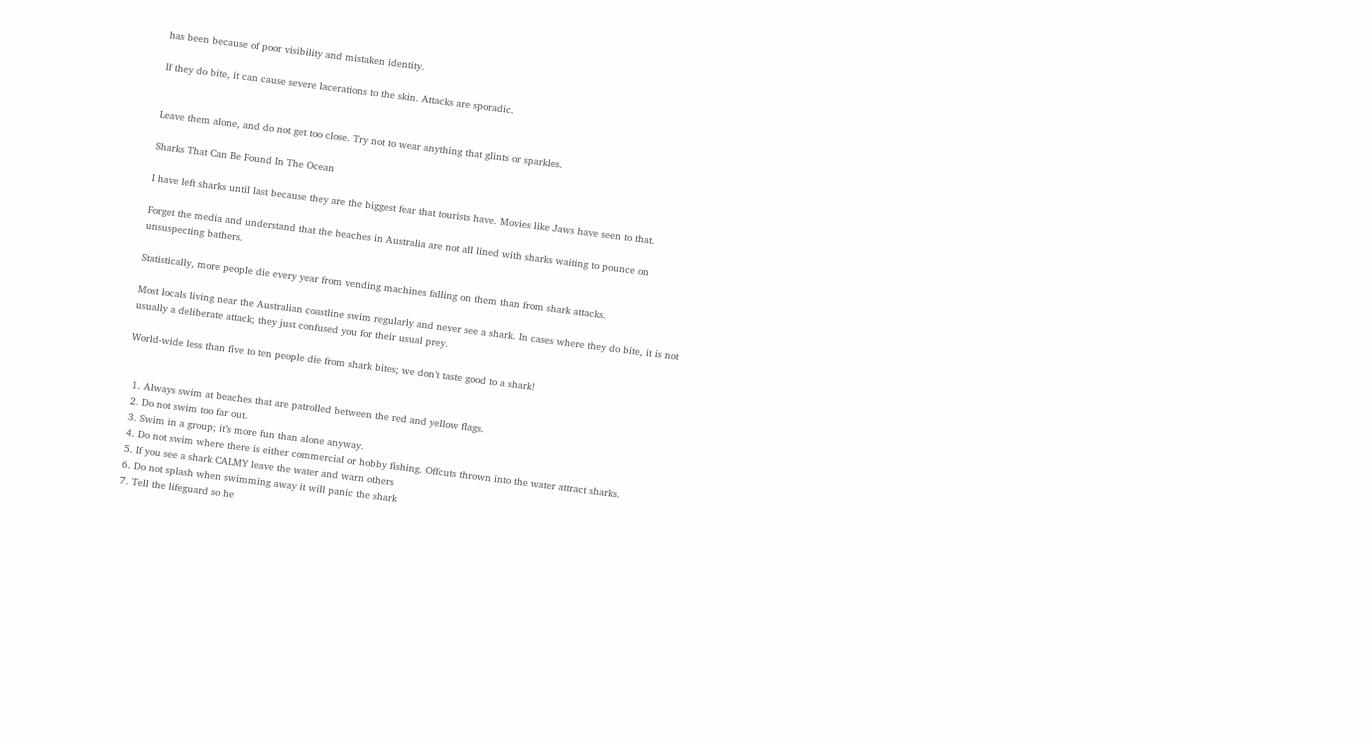has been because of poor visibility and mistaken identity.

If they do bite, it can cause severe lacerations to the skin. Attacks are sporadic.


Leave them alone, and do not get too close. Try not to wear anything that glints or sparkles.

Sharks That Can Be Found In The Ocean

I have left sharks until last because they are the biggest fear that tourists have. Movies like Jaws have seen to that.

Forget the media and understand that the beaches in Australia are not all lined with sharks waiting to pounce on unsuspecting bathers.

Statistically, more people die every year from vending machines falling on them than from shark attacks.

Most locals living near the Australian coastline swim regularly and never see a shark. In cases where they do bite, it is not usually a deliberate attack; they just confused you for their usual prey.

World-wide less than five to ten people die from shark bites; we don’t taste good to a shark!


  1. Always swim at beaches that are patrolled between the red and yellow flags.
  2. Do not swim too far out.
  3. Swim in a group; it’s more fun than alone anyway.
  4. Do not swim where there is either commercial or hobby fishing. Offcuts thrown into the water attract sharks.
  5. If you see a shark CALMY leave the water and warn others
  6. Do not splash when swimming away it will panic the shark
  7. Tell the lifeguard so he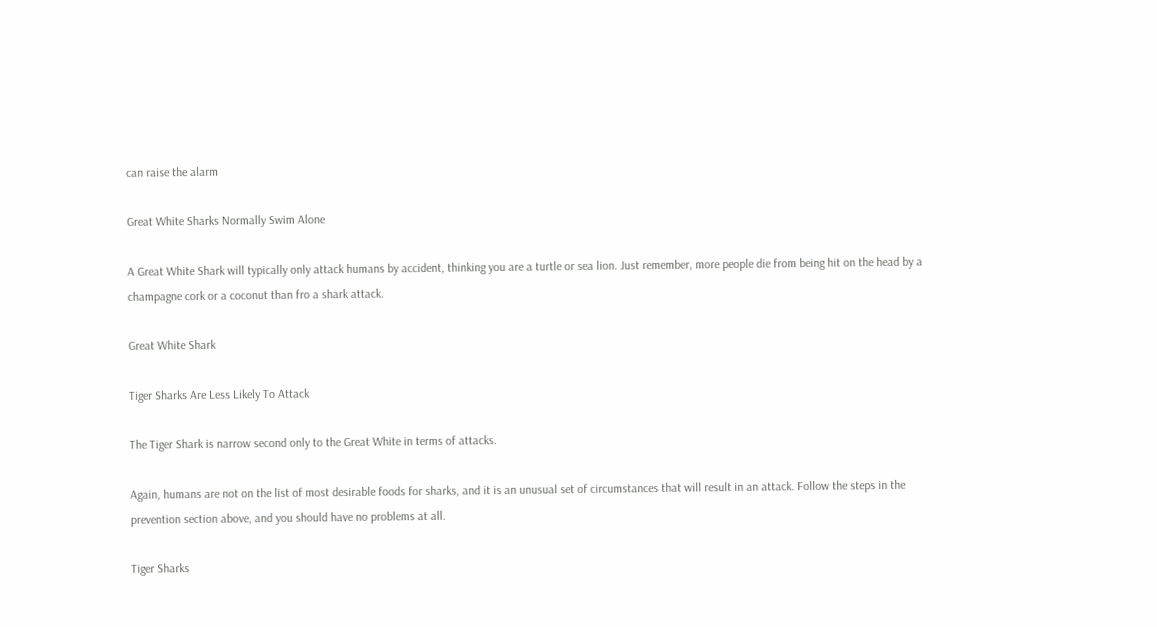can raise the alarm

Great White Sharks Normally Swim Alone

A Great White Shark will typically only attack humans by accident, thinking you are a turtle or sea lion. Just remember, more people die from being hit on the head by a champagne cork or a coconut than fro a shark attack.

Great White Shark

Tiger Sharks Are Less Likely To Attack

The Tiger Shark is narrow second only to the Great White in terms of attacks.

Again, humans are not on the list of most desirable foods for sharks, and it is an unusual set of circumstances that will result in an attack. Follow the steps in the prevention section above, and you should have no problems at all.

Tiger Sharks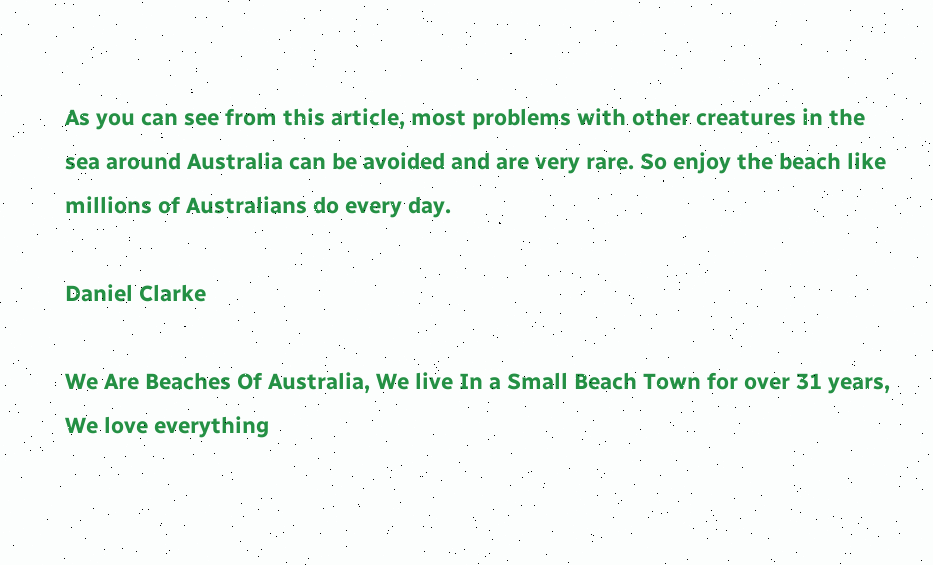As you can see from this article, most problems with other creatures in the sea around Australia can be avoided and are very rare. So enjoy the beach like millions of Australians do every day.

Daniel Clarke

We Are Beaches Of Australia, We live In a Small Beach Town for over 31 years, We love everything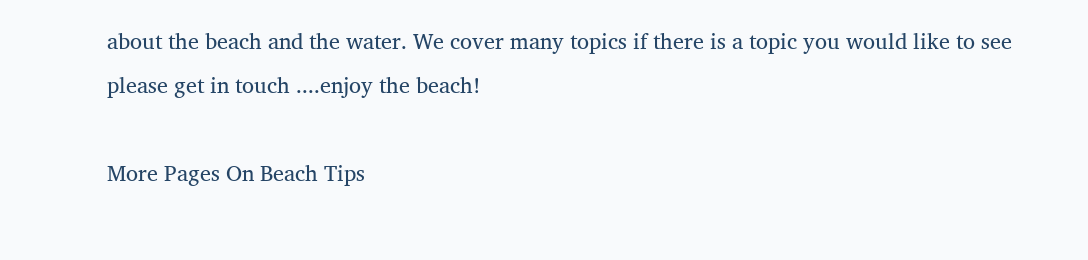about the beach and the water. We cover many topics if there is a topic you would like to see please get in touch ....enjoy the beach!

More Pages On Beach Tips